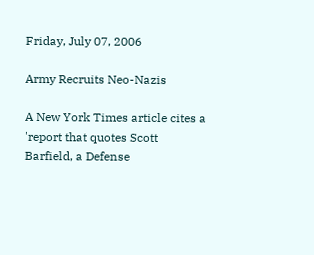Friday, July 07, 2006

Army Recruits Neo-Nazis

A New York Times article cites a 'report that quotes Scott Barfield, a Defense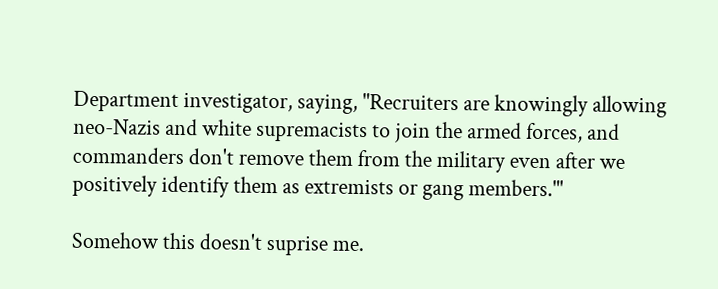Department investigator, saying, "Recruiters are knowingly allowing neo-Nazis and white supremacists to join the armed forces, and commanders don't remove them from the military even after we positively identify them as extremists or gang members."'

Somehow this doesn't suprise me.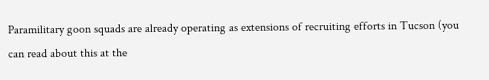Paramilitary goon squads are already operating as extensions of recruiting efforts in Tucson (you can read about this at the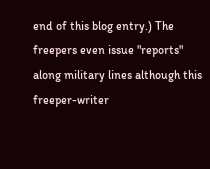end of this blog entry.) The freepers even issue "reports" along military lines although this freeper-writer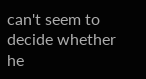can't seem to decide whether he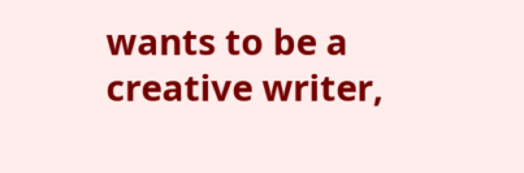wants to be a creative writer,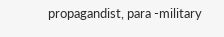propagandist, para -military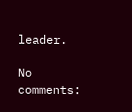leader.

No comments: